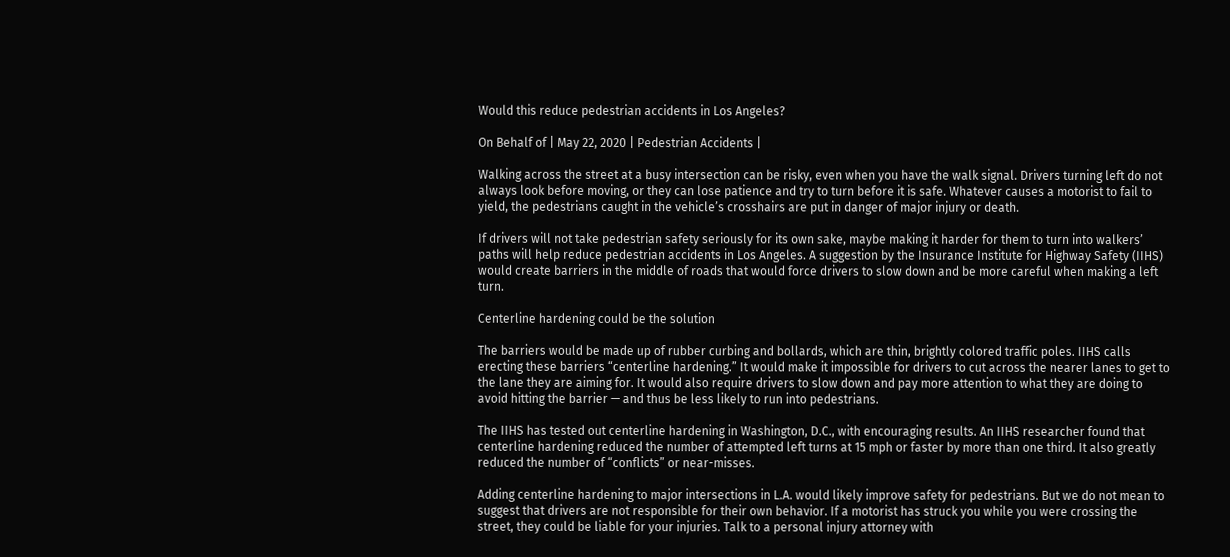Would this reduce pedestrian accidents in Los Angeles?

On Behalf of | May 22, 2020 | Pedestrian Accidents |

Walking across the street at a busy intersection can be risky, even when you have the walk signal. Drivers turning left do not always look before moving, or they can lose patience and try to turn before it is safe. Whatever causes a motorist to fail to yield, the pedestrians caught in the vehicle’s crosshairs are put in danger of major injury or death.

If drivers will not take pedestrian safety seriously for its own sake, maybe making it harder for them to turn into walkers’ paths will help reduce pedestrian accidents in Los Angeles. A suggestion by the Insurance Institute for Highway Safety (IIHS) would create barriers in the middle of roads that would force drivers to slow down and be more careful when making a left turn.

Centerline hardening could be the solution

The barriers would be made up of rubber curbing and bollards, which are thin, brightly colored traffic poles. IIHS calls erecting these barriers “centerline hardening.” It would make it impossible for drivers to cut across the nearer lanes to get to the lane they are aiming for. It would also require drivers to slow down and pay more attention to what they are doing to avoid hitting the barrier — and thus be less likely to run into pedestrians.

The IIHS has tested out centerline hardening in Washington, D.C., with encouraging results. An IIHS researcher found that centerline hardening reduced the number of attempted left turns at 15 mph or faster by more than one third. It also greatly reduced the number of “conflicts” or near-misses.

Adding centerline hardening to major intersections in L.A. would likely improve safety for pedestrians. But we do not mean to suggest that drivers are not responsible for their own behavior. If a motorist has struck you while you were crossing the street, they could be liable for your injuries. Talk to a personal injury attorney with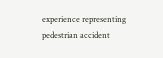experience representing pedestrian accident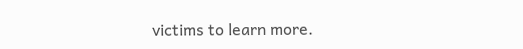victims to learn more.